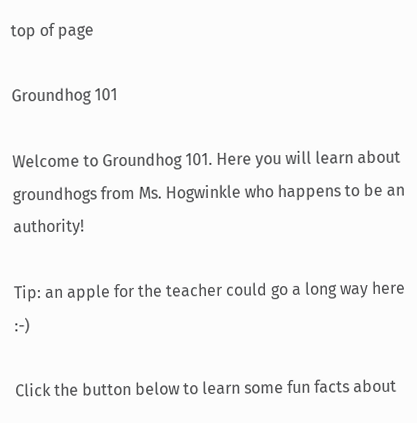top of page

Groundhog 101

Welcome to Groundhog 101. Here you will learn about groundhogs from Ms. Hogwinkle who happens to be an authority!

Tip: an apple for the teacher could go a long way here :-)

Click the button below to learn some fun facts about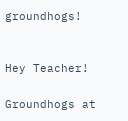groundhogs!


Hey Teacher!

Groundhogs at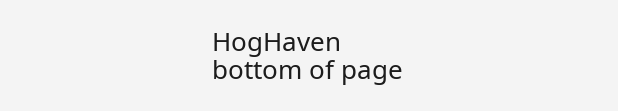HogHaven
bottom of page